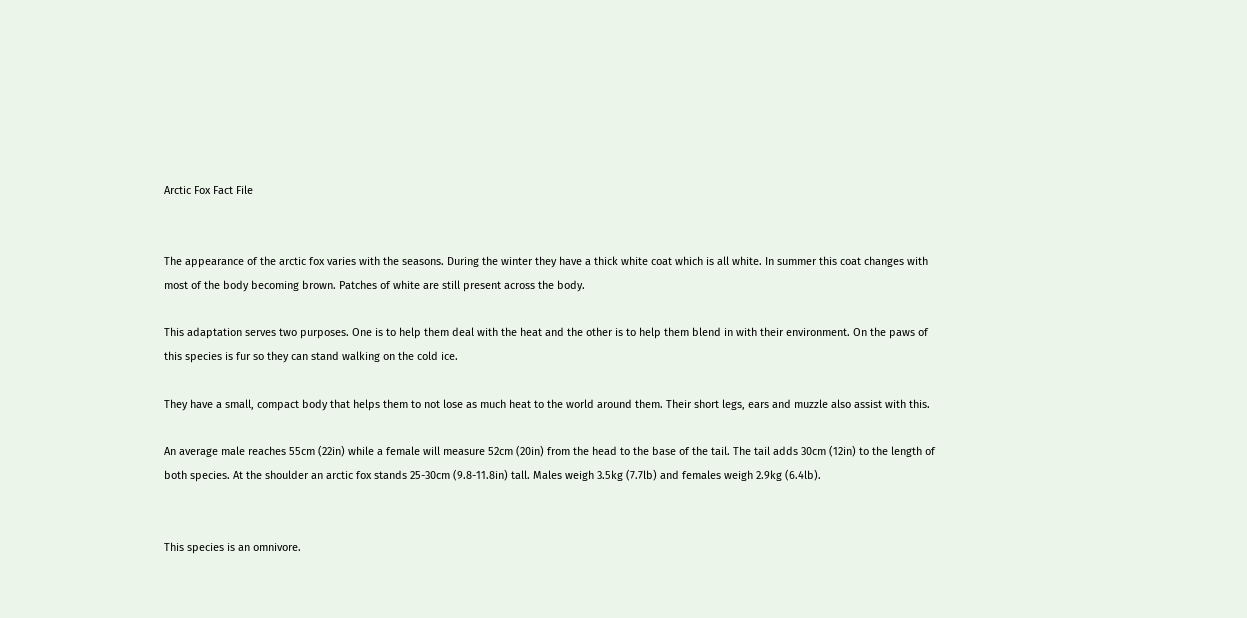Arctic Fox Fact File


The appearance of the arctic fox varies with the seasons. During the winter they have a thick white coat which is all white. In summer this coat changes with most of the body becoming brown. Patches of white are still present across the body.

This adaptation serves two purposes. One is to help them deal with the heat and the other is to help them blend in with their environment. On the paws of this species is fur so they can stand walking on the cold ice.

They have a small, compact body that helps them to not lose as much heat to the world around them. Their short legs, ears and muzzle also assist with this.

An average male reaches 55cm (22in) while a female will measure 52cm (20in) from the head to the base of the tail. The tail adds 30cm (12in) to the length of both species. At the shoulder an arctic fox stands 25-30cm (9.8-11.8in) tall. Males weigh 3.5kg (7.7lb) and females weigh 2.9kg (6.4lb).


This species is an omnivore.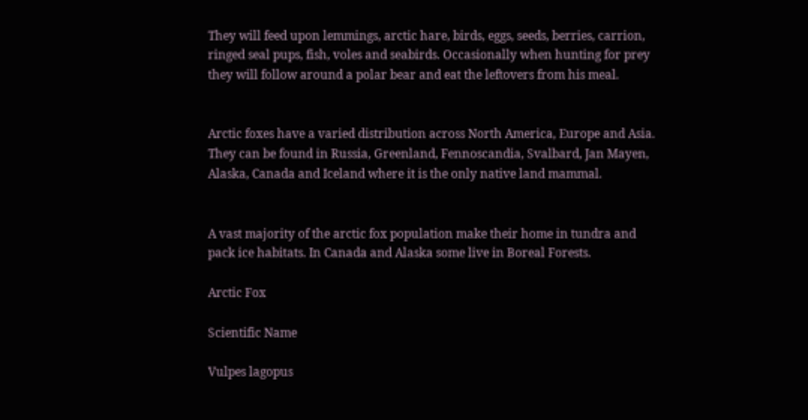They will feed upon lemmings, arctic hare, birds, eggs, seeds, berries, carrion, ringed seal pups, fish, voles and seabirds. Occasionally when hunting for prey they will follow around a polar bear and eat the leftovers from his meal.


Arctic foxes have a varied distribution across North America, Europe and Asia. They can be found in Russia, Greenland, Fennoscandia, Svalbard, Jan Mayen, Alaska, Canada and Iceland where it is the only native land mammal.


A vast majority of the arctic fox population make their home in tundra and pack ice habitats. In Canada and Alaska some live in Boreal Forests.

Arctic Fox

Scientific Name

Vulpes lagopus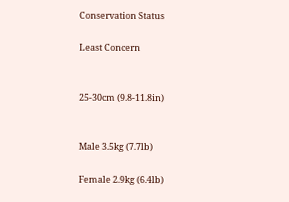Conservation Status

Least Concern


25-30cm (9.8-11.8in)


Male 3.5kg (7.7lb)

Female 2.9kg (6.4lb)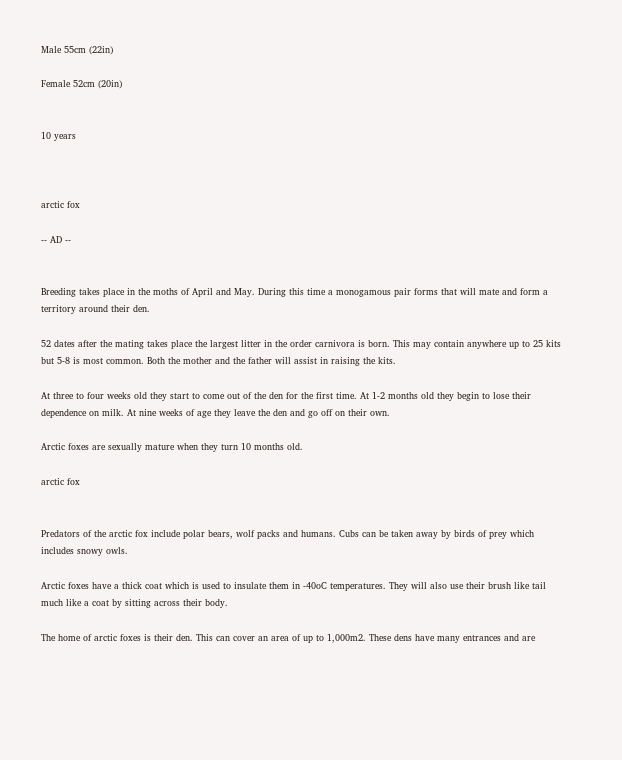Male 55cm (22in)

Female 52cm (20in)


10 years



arctic fox

-- AD --


Breeding takes place in the moths of April and May. During this time a monogamous pair forms that will mate and form a territory around their den.

52 dates after the mating takes place the largest litter in the order carnivora is born. This may contain anywhere up to 25 kits but 5-8 is most common. Both the mother and the father will assist in raising the kits.

At three to four weeks old they start to come out of the den for the first time. At 1-2 months old they begin to lose their dependence on milk. At nine weeks of age they leave the den and go off on their own.

Arctic foxes are sexually mature when they turn 10 months old.

arctic fox


Predators of the arctic fox include polar bears, wolf packs and humans. Cubs can be taken away by birds of prey which includes snowy owls.

Arctic foxes have a thick coat which is used to insulate them in -40oC temperatures. They will also use their brush like tail much like a coat by sitting across their body.

The home of arctic foxes is their den. This can cover an area of up to 1,000m2. These dens have many entrances and are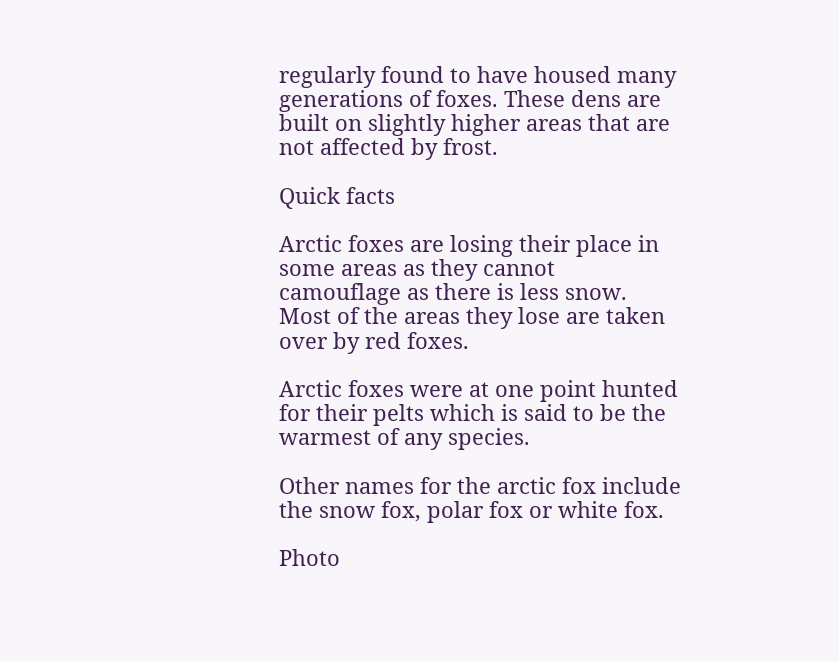regularly found to have housed many generations of foxes. These dens are built on slightly higher areas that are not affected by frost.

Quick facts

Arctic foxes are losing their place in some areas as they cannot camouflage as there is less snow. Most of the areas they lose are taken over by red foxes.

Arctic foxes were at one point hunted for their pelts which is said to be the warmest of any species.

Other names for the arctic fox include the snow fox, polar fox or white fox.

Photo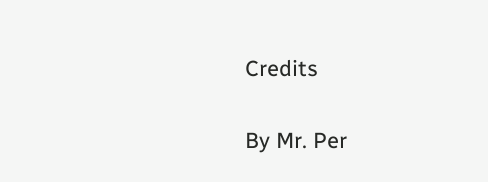Credits


By Mr. Per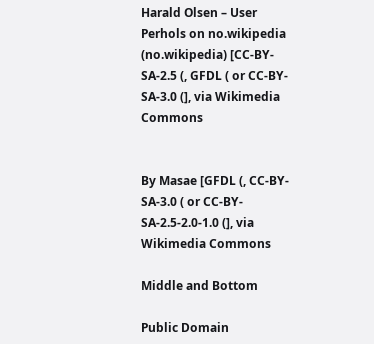Harald Olsen – User Perhols on no.wikipedia (no.wikipedia) [CC-BY-SA-2.5 (, GFDL ( or CC-BY-SA-3.0 (], via Wikimedia Commons


By Masae [GFDL (, CC-BY-SA-3.0 ( or CC-BY-SA-2.5-2.0-1.0 (], via Wikimedia Commons

Middle and Bottom

Public Domain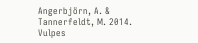Angerbjörn, A. & Tannerfeldt, M. 2014. Vulpes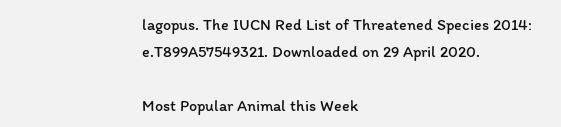lagopus. The IUCN Red List of Threatened Species 2014: e.T899A57549321. Downloaded on 29 April 2020.

Most Popular Animal this Week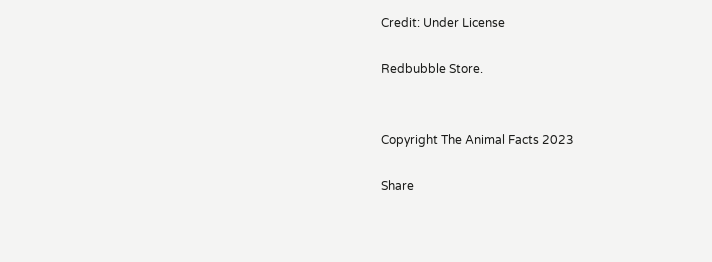Credit: Under License

Redbubble Store.


Copyright The Animal Facts 2023

Share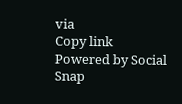via
Copy link
Powered by Social Snap